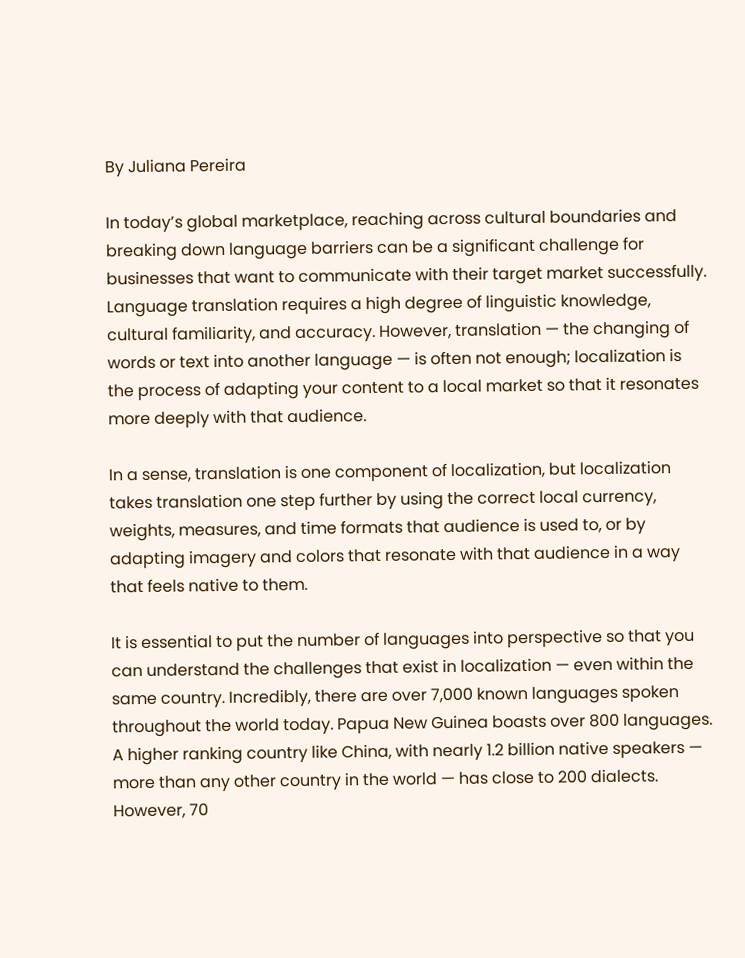By Juliana Pereira

In today’s global marketplace, reaching across cultural boundaries and breaking down language barriers can be a significant challenge for businesses that want to communicate with their target market successfully. Language translation requires a high degree of linguistic knowledge, cultural familiarity, and accuracy. However, translation — the changing of words or text into another language — is often not enough; localization is the process of adapting your content to a local market so that it resonates more deeply with that audience.

In a sense, translation is one component of localization, but localization takes translation one step further by using the correct local currency, weights, measures, and time formats that audience is used to, or by adapting imagery and colors that resonate with that audience in a way that feels native to them.

It is essential to put the number of languages into perspective so that you can understand the challenges that exist in localization — even within the same country. Incredibly, there are over 7,000 known languages spoken throughout the world today. Papua New Guinea boasts over 800 languages. A higher ranking country like China, with nearly 1.2 billion native speakers — more than any other country in the world — has close to 200 dialects. However, 70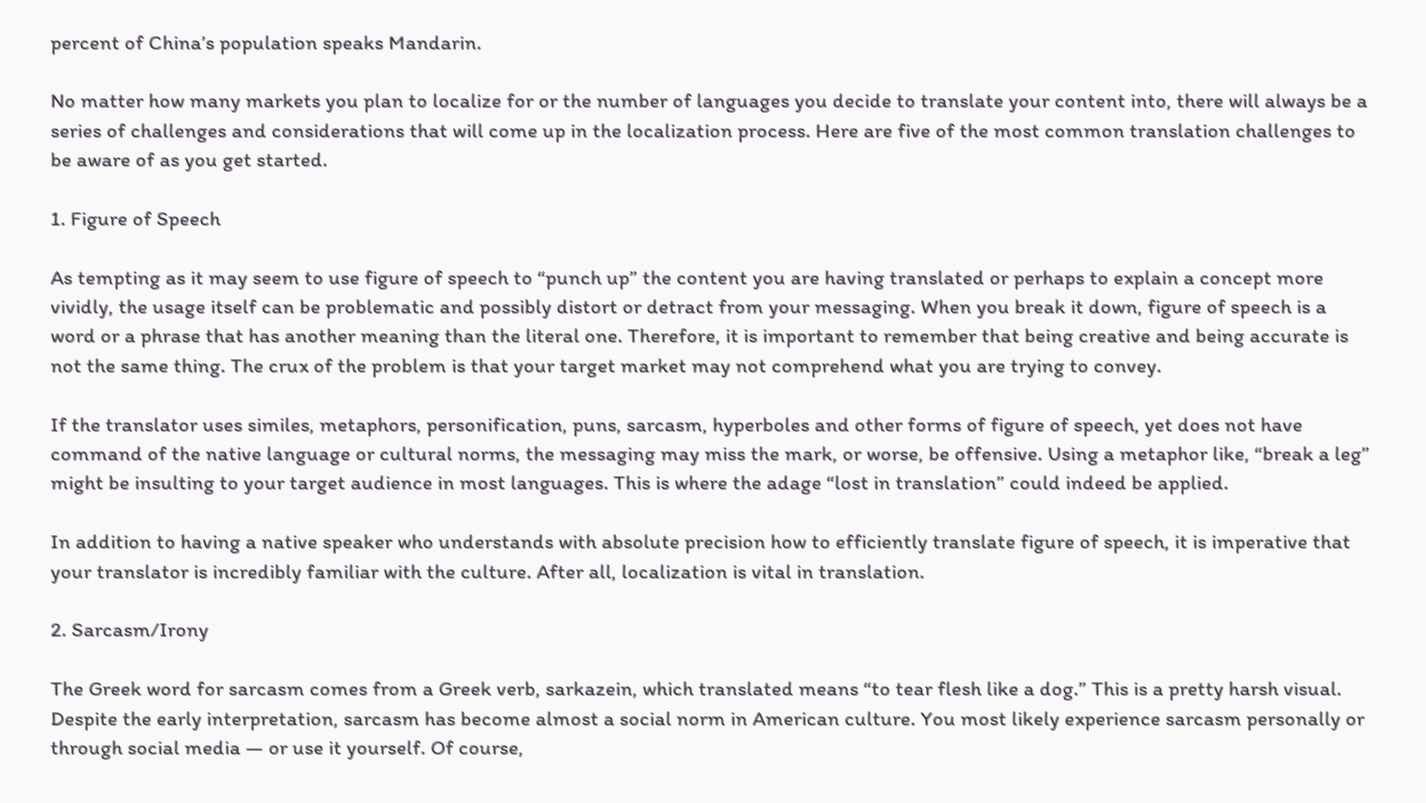percent of China’s population speaks Mandarin.

No matter how many markets you plan to localize for or the number of languages you decide to translate your content into, there will always be a series of challenges and considerations that will come up in the localization process. Here are five of the most common translation challenges to be aware of as you get started.

1. Figure of Speech

As tempting as it may seem to use figure of speech to “punch up” the content you are having translated or perhaps to explain a concept more vividly, the usage itself can be problematic and possibly distort or detract from your messaging. When you break it down, figure of speech is a word or a phrase that has another meaning than the literal one. Therefore, it is important to remember that being creative and being accurate is not the same thing. The crux of the problem is that your target market may not comprehend what you are trying to convey.

If the translator uses similes, metaphors, personification, puns, sarcasm, hyperboles and other forms of figure of speech, yet does not have command of the native language or cultural norms, the messaging may miss the mark, or worse, be offensive. Using a metaphor like, “break a leg” might be insulting to your target audience in most languages. This is where the adage “lost in translation” could indeed be applied.

In addition to having a native speaker who understands with absolute precision how to efficiently translate figure of speech, it is imperative that your translator is incredibly familiar with the culture. After all, localization is vital in translation.

2. Sarcasm/Irony

The Greek word for sarcasm comes from a Greek verb, sarkazein, which translated means “to tear flesh like a dog.” This is a pretty harsh visual. Despite the early interpretation, sarcasm has become almost a social norm in American culture. You most likely experience sarcasm personally or through social media — or use it yourself. Of course,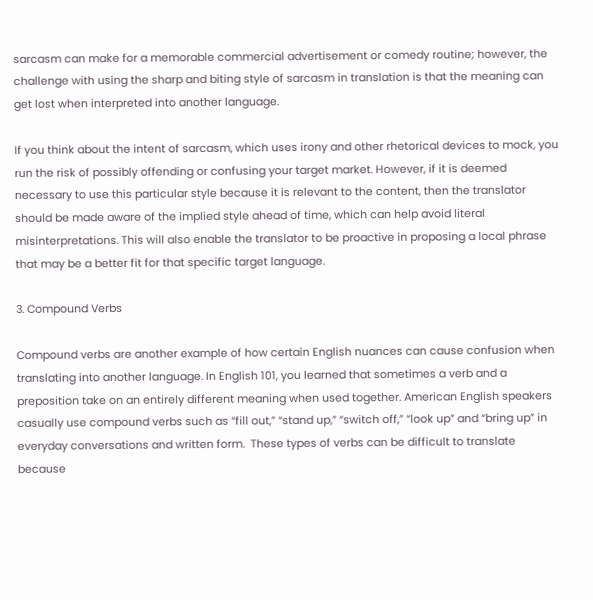sarcasm can make for a memorable commercial advertisement or comedy routine; however, the challenge with using the sharp and biting style of sarcasm in translation is that the meaning can get lost when interpreted into another language.

If you think about the intent of sarcasm, which uses irony and other rhetorical devices to mock, you run the risk of possibly offending or confusing your target market. However, if it is deemed necessary to use this particular style because it is relevant to the content, then the translator should be made aware of the implied style ahead of time, which can help avoid literal misinterpretations. This will also enable the translator to be proactive in proposing a local phrase that may be a better fit for that specific target language.

3. Compound Verbs

Compound verbs are another example of how certain English nuances can cause confusion when translating into another language. In English 101, you learned that sometimes a verb and a preposition take on an entirely different meaning when used together. American English speakers casually use compound verbs such as “fill out,” “stand up,” “switch off,” “look up” and “bring up” in everyday conversations and written form.  These types of verbs can be difficult to translate because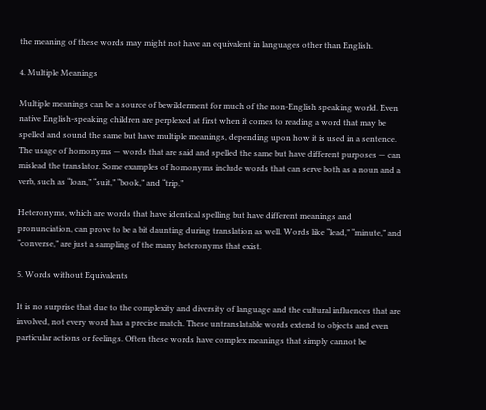the meaning of these words may might not have an equivalent in languages other than English.

4. Multiple Meanings

Multiple meanings can be a source of bewilderment for much of the non-English speaking world. Even native English-speaking children are perplexed at first when it comes to reading a word that may be spelled and sound the same but have multiple meanings, depending upon how it is used in a sentence. The usage of homonyms — words that are said and spelled the same but have different purposes — can mislead the translator. Some examples of homonyms include words that can serve both as a noun and a verb, such as “loan,” “suit,” “book,” and “trip.”

Heteronyms, which are words that have identical spelling but have different meanings and pronunciation, can prove to be a bit daunting during translation as well. Words like “lead,” “minute,” and “converse,” are just a sampling of the many heteronyms that exist.

5. Words without Equivalents

It is no surprise that due to the complexity and diversity of language and the cultural influences that are involved, not every word has a precise match. These untranslatable words extend to objects and even particular actions or feelings. Often these words have complex meanings that simply cannot be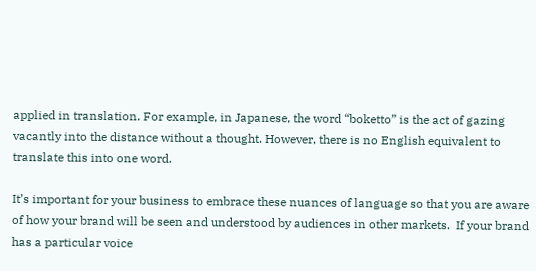applied in translation. For example, in Japanese, the word “boketto” is the act of gazing vacantly into the distance without a thought. However, there is no English equivalent to translate this into one word.

It’s important for your business to embrace these nuances of language so that you are aware of how your brand will be seen and understood by audiences in other markets.  If your brand has a particular voice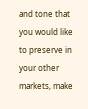and tone that you would like to preserve in your other markets, make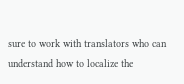sure to work with translators who can understand how to localize the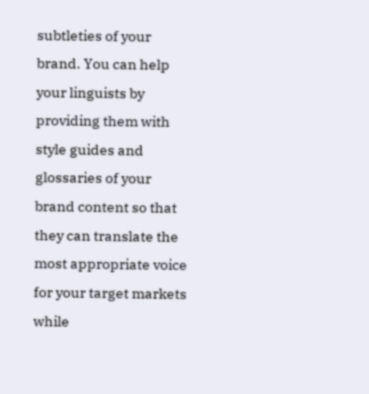subtleties of your brand. You can help your linguists by providing them with style guides and glossaries of your brand content so that they can translate the most appropriate voice for your target markets while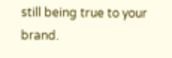still being true to your brand.